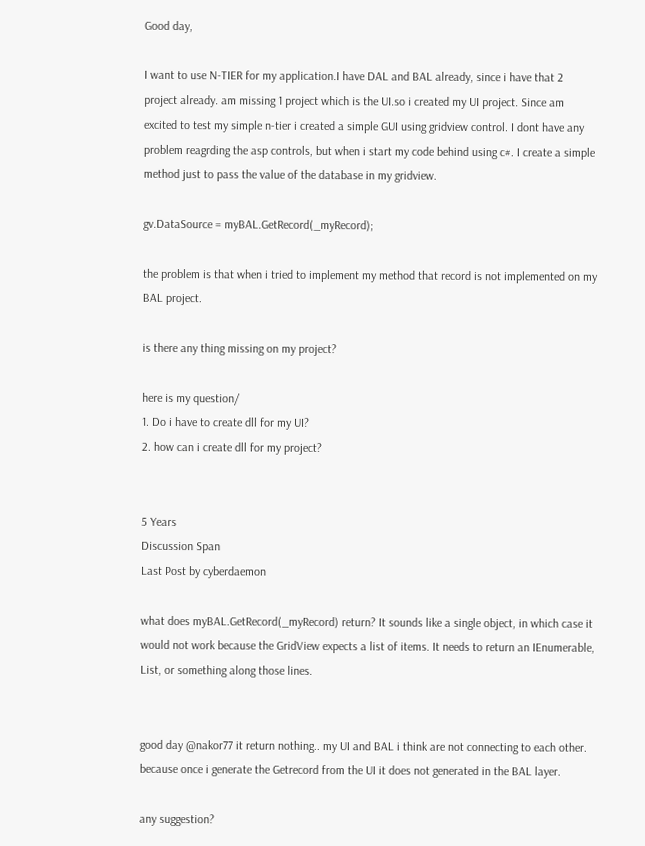Good day,

I want to use N-TIER for my application.I have DAL and BAL already, since i have that 2 project already. am missing 1 project which is the UI.so i created my UI project. Since am excited to test my simple n-tier i created a simple GUI using gridview control. I dont have any problem reagrding the asp controls, but when i start my code behind using c#. I create a simple method just to pass the value of the database in my gridview.

gv.DataSource = myBAL.GetRecord(_myRecord);

the problem is that when i tried to implement my method that record is not implemented on my BAL project.

is there any thing missing on my project?

here is my question/
1. Do i have to create dll for my UI?
2. how can i create dll for my project?


5 Years
Discussion Span
Last Post by cyberdaemon

what does myBAL.GetRecord(_myRecord) return? It sounds like a single object, in which case it would not work because the GridView expects a list of items. It needs to return an IEnumerable, List, or something along those lines.


good day @nakor77 it return nothing.. my UI and BAL i think are not connecting to each other. because once i generate the Getrecord from the UI it does not generated in the BAL layer.

any suggestion?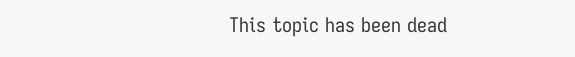This topic has been dead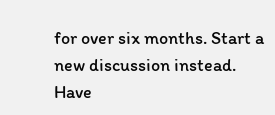for over six months. Start a new discussion instead.
Have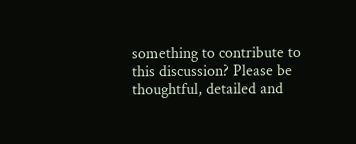something to contribute to this discussion? Please be thoughtful, detailed and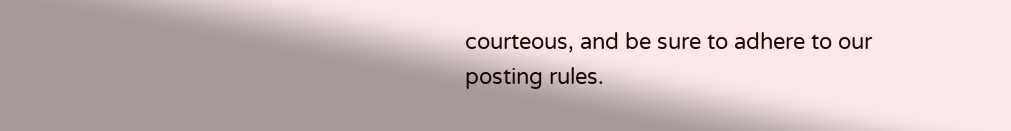courteous, and be sure to adhere to our posting rules.